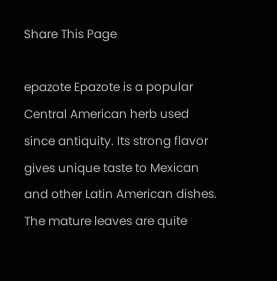Share This Page

epazote Epazote is a popular Central American herb used since antiquity. Its strong flavor gives unique taste to Mexican and other Latin American dishes. The mature leaves are quite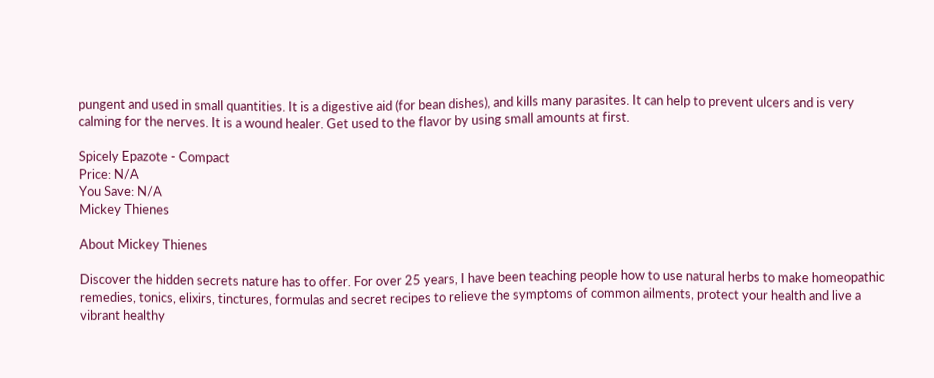pungent and used in small quantities. It is a digestive aid (for bean dishes), and kills many parasites. It can help to prevent ulcers and is very calming for the nerves. It is a wound healer. Get used to the flavor by using small amounts at first.

Spicely Epazote - Compact
Price: N/A
You Save: N/A
Mickey Thienes

About Mickey Thienes

Discover the hidden secrets nature has to offer. For over 25 years, I have been teaching people how to use natural herbs to make homeopathic remedies, tonics, elixirs, tinctures, formulas and secret recipes to relieve the symptoms of common ailments, protect your health and live a vibrant healthy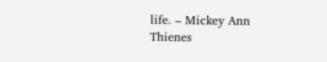life. – Mickey Ann Thienes